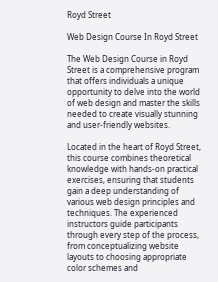Royd Street

Web Design Course In Royd Street

The Web Design Course in Royd Street is a comprehensive program that offers individuals a unique opportunity to delve into the world of web design and master the skills needed to create visually stunning and user-friendly websites.

Located in the heart of Royd Street, this course combines theoretical knowledge with hands-on practical exercises, ensuring that students gain a deep understanding of various web design principles and techniques. The experienced instructors guide participants through every step of the process, from conceptualizing website layouts to choosing appropriate color schemes and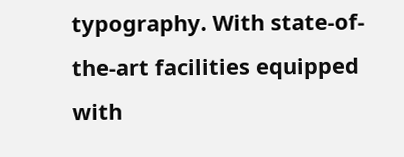typography. With state-of-the-art facilities equipped with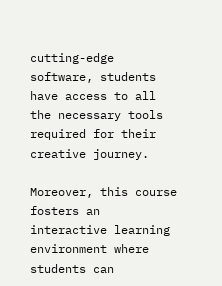cutting-edge software, students have access to all the necessary tools required for their creative journey.

Moreover, this course fosters an interactive learning environment where students can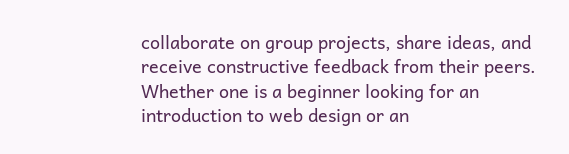collaborate on group projects, share ideas, and receive constructive feedback from their peers. Whether one is a beginner looking for an introduction to web design or an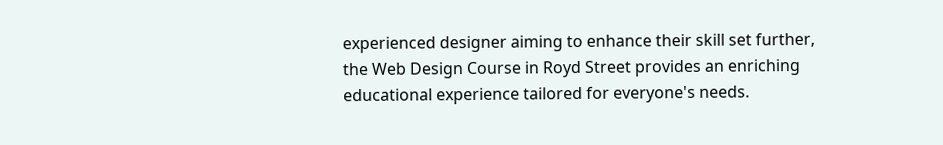experienced designer aiming to enhance their skill set further, the Web Design Course in Royd Street provides an enriching educational experience tailored for everyone's needs.